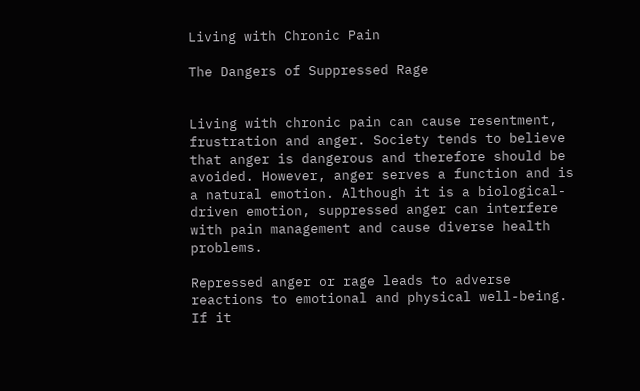Living with Chronic Pain

The Dangers of Suppressed Rage


Living with chronic pain can cause resentment, frustration and anger. Society tends to believe that anger is dangerous and therefore should be avoided. However, anger serves a function and is a natural emotion. Although it is a biological-driven emotion, suppressed anger can interfere with pain management and cause diverse health problems.

Repressed anger or rage leads to adverse reactions to emotional and physical well-being. If it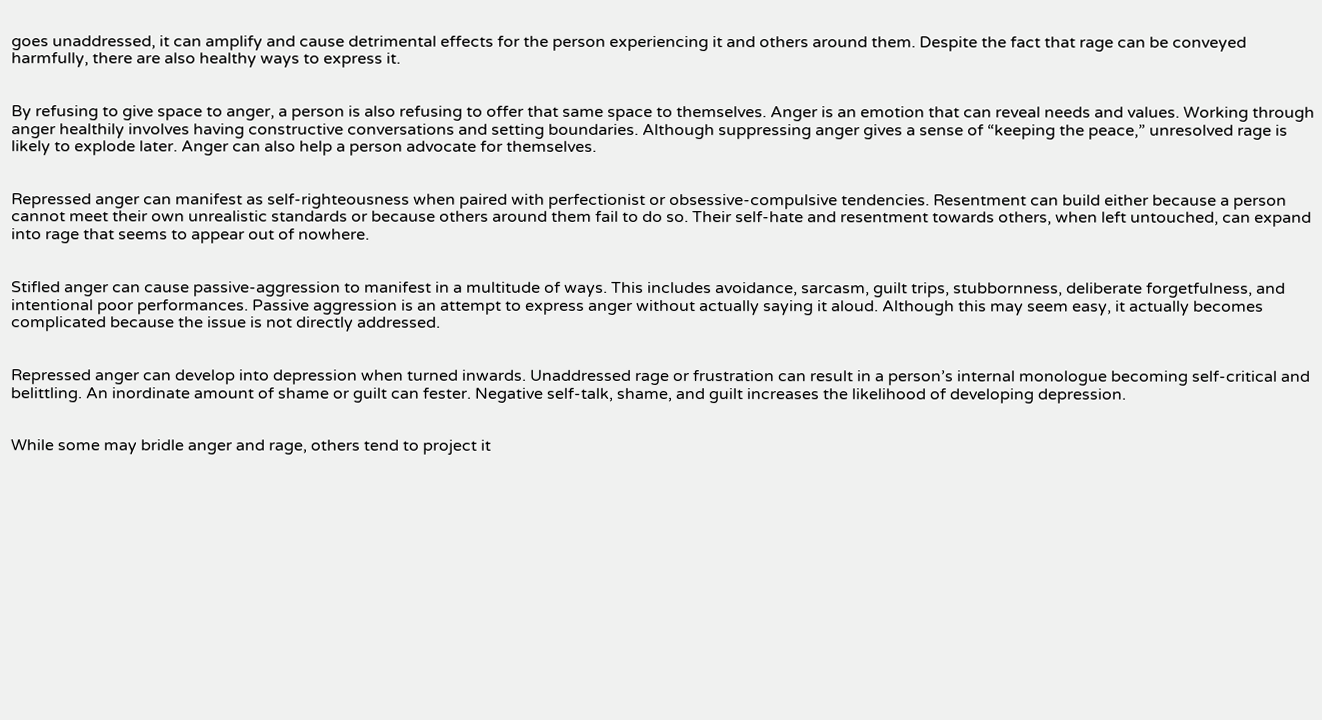goes unaddressed, it can amplify and cause detrimental effects for the person experiencing it and others around them. Despite the fact that rage can be conveyed harmfully, there are also healthy ways to express it.


By refusing to give space to anger, a person is also refusing to offer that same space to themselves. Anger is an emotion that can reveal needs and values. Working through anger healthily involves having constructive conversations and setting boundaries. Although suppressing anger gives a sense of “keeping the peace,” unresolved rage is likely to explode later. Anger can also help a person advocate for themselves.


Repressed anger can manifest as self-righteousness when paired with perfectionist or obsessive-compulsive tendencies. Resentment can build either because a person cannot meet their own unrealistic standards or because others around them fail to do so. Their self-hate and resentment towards others, when left untouched, can expand into rage that seems to appear out of nowhere.


Stifled anger can cause passive-aggression to manifest in a multitude of ways. This includes avoidance, sarcasm, guilt trips, stubbornness, deliberate forgetfulness, and intentional poor performances. Passive aggression is an attempt to express anger without actually saying it aloud. Although this may seem easy, it actually becomes complicated because the issue is not directly addressed.


Repressed anger can develop into depression when turned inwards. Unaddressed rage or frustration can result in a person’s internal monologue becoming self-critical and belittling. An inordinate amount of shame or guilt can fester. Negative self-talk, shame, and guilt increases the likelihood of developing depression.


While some may bridle anger and rage, others tend to project it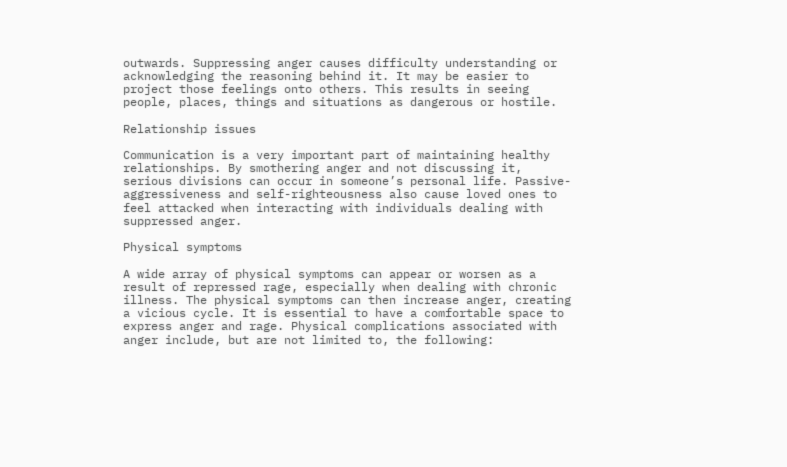outwards. Suppressing anger causes difficulty understanding or acknowledging the reasoning behind it. It may be easier to project those feelings onto others. This results in seeing people, places, things and situations as dangerous or hostile.

Relationship issues

Communication is a very important part of maintaining healthy relationships. By smothering anger and not discussing it, serious divisions can occur in someone’s personal life. Passive-aggressiveness and self-righteousness also cause loved ones to feel attacked when interacting with individuals dealing with suppressed anger.

Physical symptoms

A wide array of physical symptoms can appear or worsen as a result of repressed rage, especially when dealing with chronic illness. The physical symptoms can then increase anger, creating a vicious cycle. It is essential to have a comfortable space to express anger and rage. Physical complications associated with anger include, but are not limited to, the following: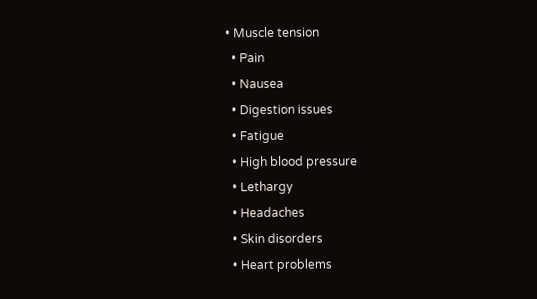• Muscle tension
  • Pain
  • Nausea
  • Digestion issues
  • Fatigue
  • High blood pressure
  • Lethargy
  • Headaches
  • Skin disorders
  • Heart problems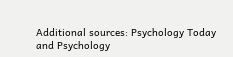Additional sources: Psychology Today and Psychology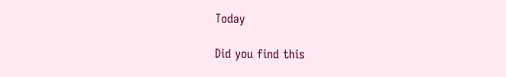Today

Did you find this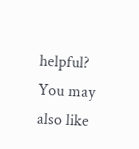helpful?
You may also like